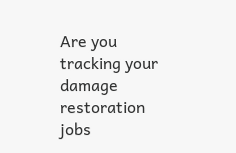Are you tracking your damage restoration jobs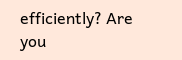efficiently? Are you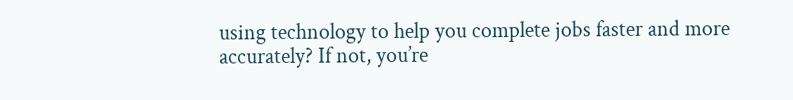using technology to help you complete jobs faster and more accurately? If not, you’re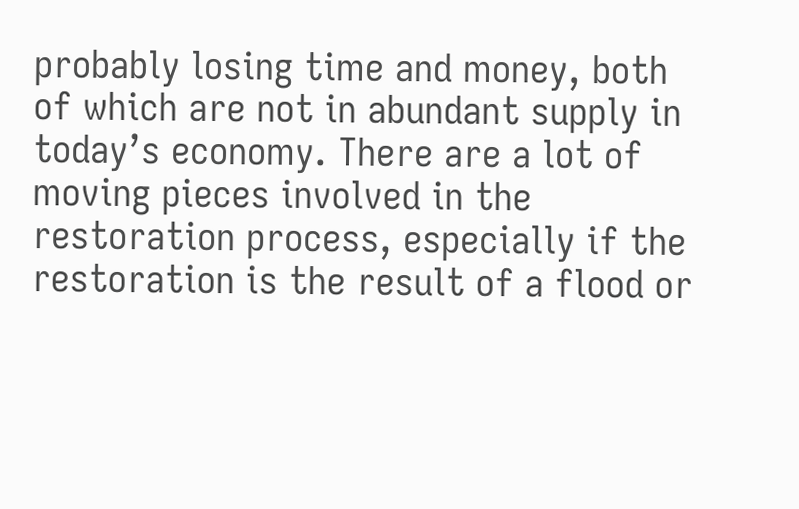probably losing time and money, both of which are not in abundant supply in today’s economy. There are a lot of moving pieces involved in the restoration process, especially if the restoration is the result of a flood or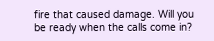fire that caused damage. Will you be ready when the calls come in?